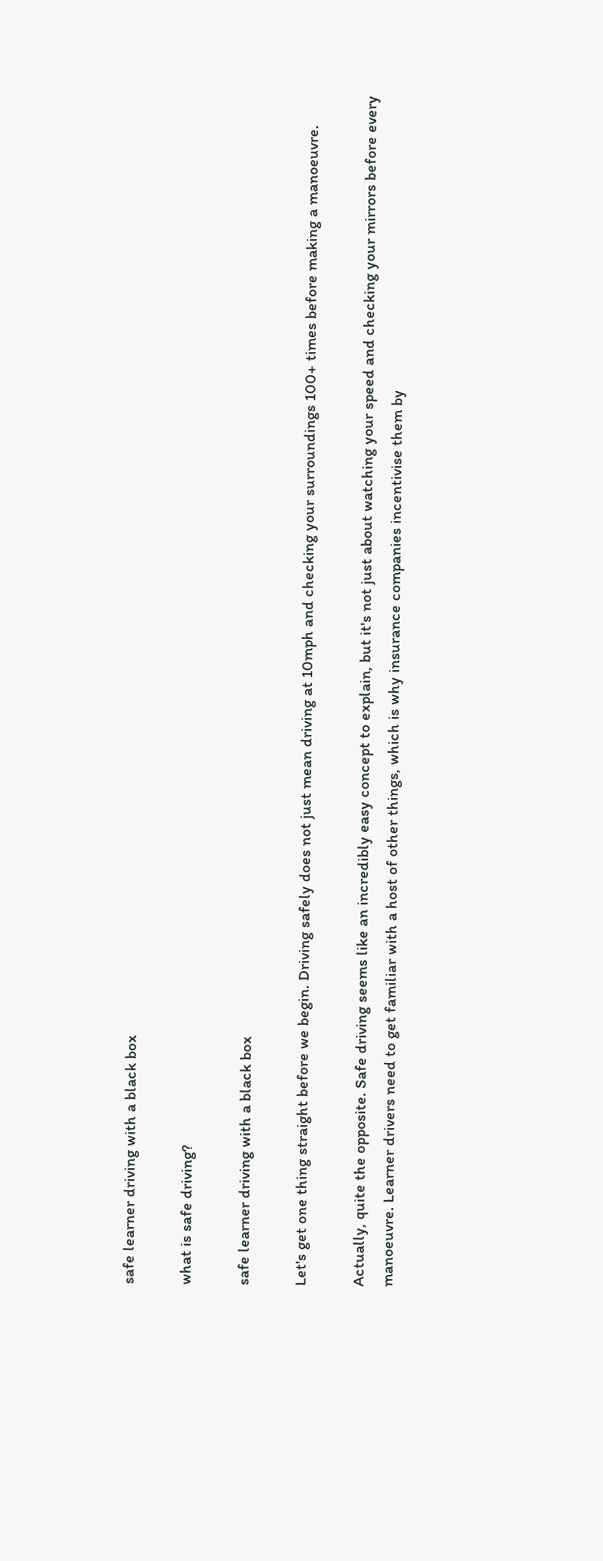safe learner driving with a black box

what is safe driving?

safe learner driving with a black box

Let's get one thing straight before we begin. Driving safely does not just mean driving at 10mph and checking your surroundings 100+ times before making a manoeuvre.

Actually, quite the opposite. Safe driving seems like an incredibly easy concept to explain, but it's not just about watching your speed and checking your mirrors before every manoeuvre. Learner drivers need to get familiar with a host of other things, which is why insurance companies incentivise them by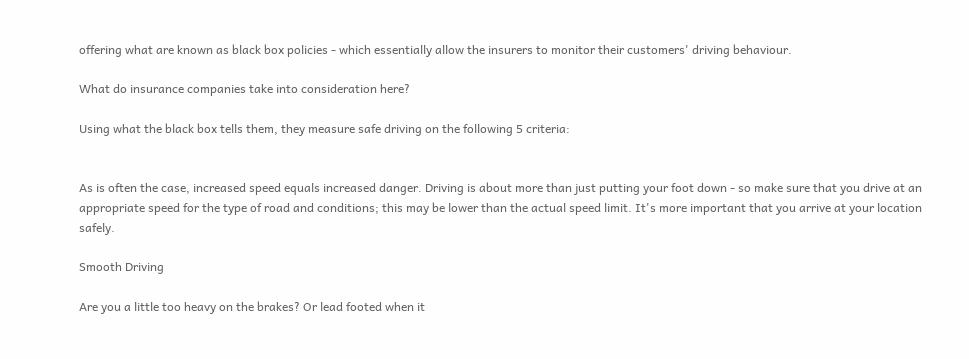offering what are known as black box policies - which essentially allow the insurers to monitor their customers' driving behaviour.

What do insurance companies take into consideration here?

Using what the black box tells them, they measure safe driving on the following 5 criteria:


As is often the case, increased speed equals increased danger. Driving is about more than just putting your foot down - so make sure that you drive at an appropriate speed for the type of road and conditions; this may be lower than the actual speed limit. It's more important that you arrive at your location safely.

Smooth Driving

Are you a little too heavy on the brakes? Or lead footed when it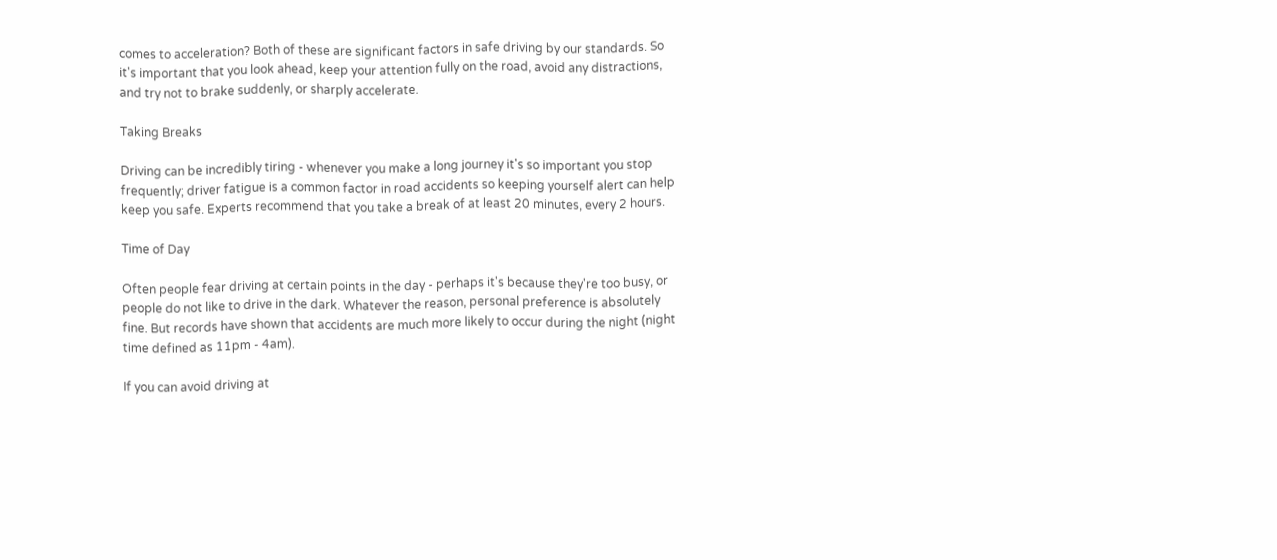comes to acceleration? Both of these are significant factors in safe driving by our standards. So it's important that you look ahead, keep your attention fully on the road, avoid any distractions, and try not to brake suddenly, or sharply accelerate.

Taking Breaks

Driving can be incredibly tiring - whenever you make a long journey it's so important you stop frequently; driver fatigue is a common factor in road accidents so keeping yourself alert can help keep you safe. Experts recommend that you take a break of at least 20 minutes, every 2 hours.

Time of Day

Often people fear driving at certain points in the day - perhaps it's because they're too busy, or people do not like to drive in the dark. Whatever the reason, personal preference is absolutely fine. But records have shown that accidents are much more likely to occur during the night (night time defined as 11pm - 4am).

If you can avoid driving at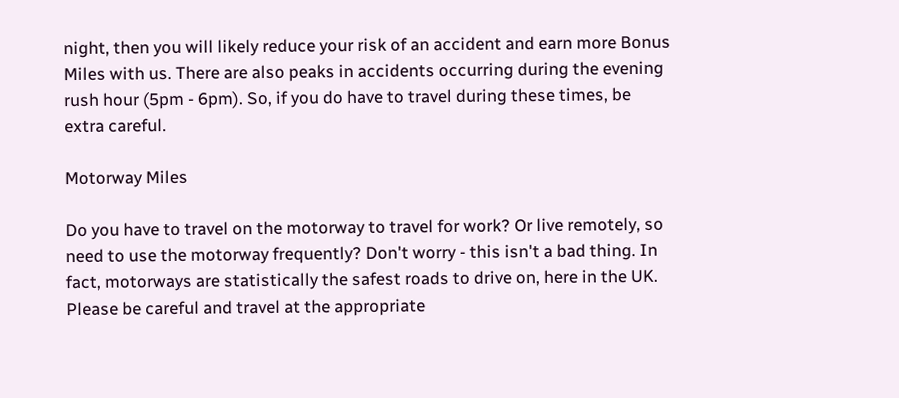night, then you will likely reduce your risk of an accident and earn more Bonus Miles with us. There are also peaks in accidents occurring during the evening rush hour (5pm - 6pm). So, if you do have to travel during these times, be extra careful.

Motorway Miles

Do you have to travel on the motorway to travel for work? Or live remotely, so need to use the motorway frequently? Don't worry - this isn't a bad thing. In fact, motorways are statistically the safest roads to drive on, here in the UK. Please be careful and travel at the appropriate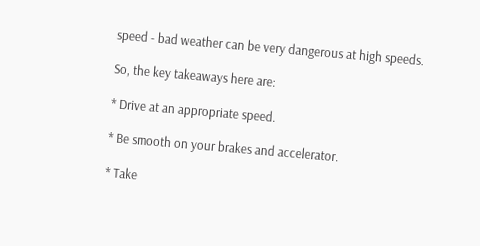speed - bad weather can be very dangerous at high speeds.

So, the key takeaways here are:

* Drive at an appropriate speed.

* Be smooth on your brakes and accelerator.

* Take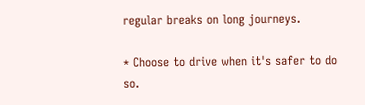regular breaks on long journeys.

* Choose to drive when it's safer to do so.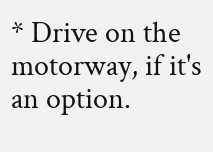* Drive on the motorway, if it's an option.